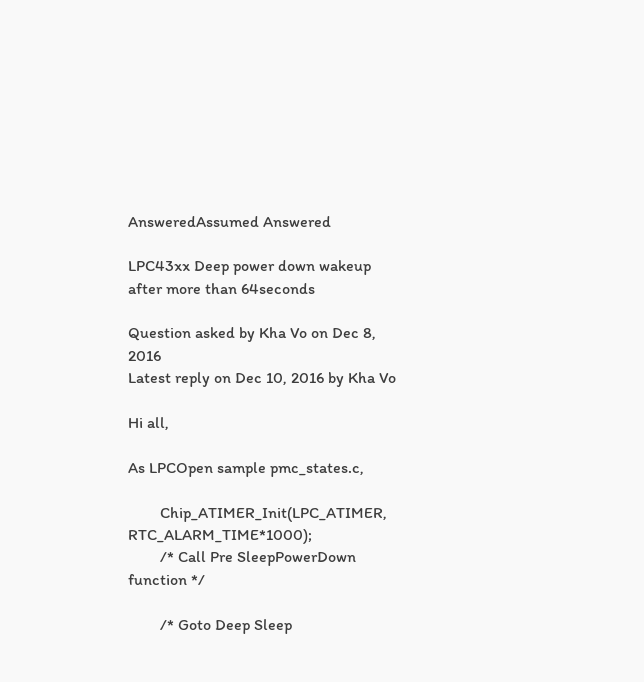AnsweredAssumed Answered

LPC43xx Deep power down wakeup after more than 64seconds

Question asked by Kha Vo on Dec 8, 2016
Latest reply on Dec 10, 2016 by Kha Vo

Hi all,

As LPCOpen sample pmc_states.c,

        Chip_ATIMER_Init(LPC_ATIMER, RTC_ALARM_TIME*1000);
        /* Call Pre SleepPowerDown function */

        /* Goto Deep Sleep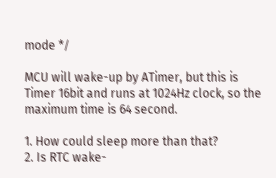mode */

MCU will wake-up by ATimer, but this is Timer 16bit and runs at 1024Hz clock, so the maximum time is 64 second.

1. How could sleep more than that?
2. Is RTC wake-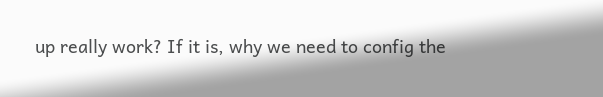up really work? If it is, why we need to config the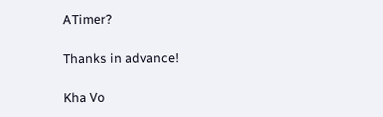ATimer?

Thanks in advance!

Kha Vo